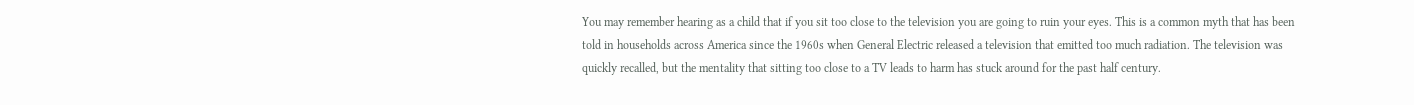You may remember hearing as a child that if you sit too close to the television you are going to ruin your eyes. This is a common myth that has been told in households across America since the 1960s when General Electric released a television that emitted too much radiation. The television was quickly recalled, but the mentality that sitting too close to a TV leads to harm has stuck around for the past half century.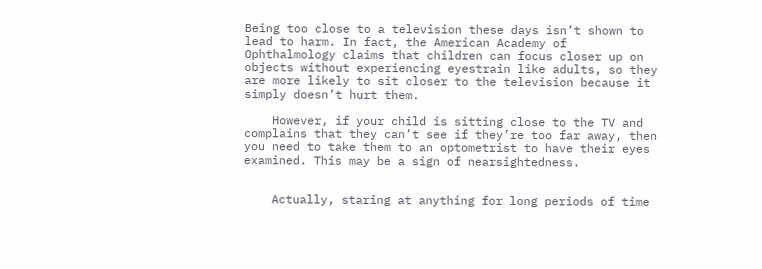Being too close to a television these days isn’t shown to lead to harm. In fact, the American Academy of Ophthalmology claims that children can focus closer up on objects without experiencing eyestrain like adults, so they are more likely to sit closer to the television because it simply doesn’t hurt them.

    However, if your child is sitting close to the TV and complains that they can’t see if they’re too far away, then you need to take them to an optometrist to have their eyes examined. This may be a sign of nearsightedness.


    Actually, staring at anything for long periods of time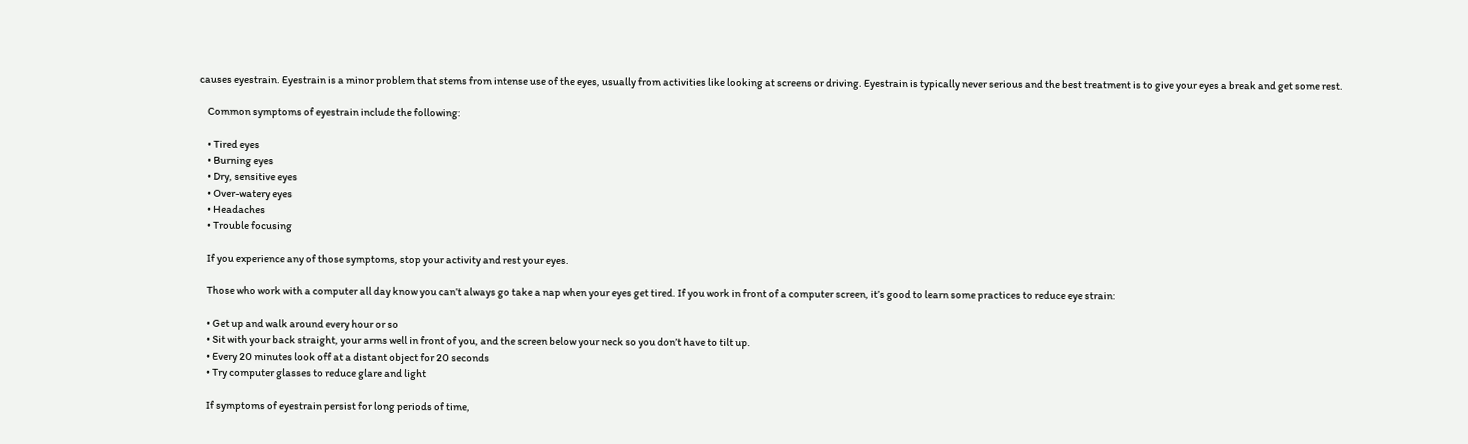causes eyestrain. Eyestrain is a minor problem that stems from intense use of the eyes, usually from activities like looking at screens or driving. Eyestrain is typically never serious and the best treatment is to give your eyes a break and get some rest.

    Common symptoms of eyestrain include the following:

    • Tired eyes
    • Burning eyes
    • Dry, sensitive eyes
    • Over-watery eyes
    • Headaches
    • Trouble focusing

    If you experience any of those symptoms, stop your activity and rest your eyes.

    Those who work with a computer all day know you can’t always go take a nap when your eyes get tired. If you work in front of a computer screen, it’s good to learn some practices to reduce eye strain:

    • Get up and walk around every hour or so
    • Sit with your back straight, your arms well in front of you, and the screen below your neck so you don’t have to tilt up.
    • Every 20 minutes look off at a distant object for 20 seconds
    • Try computer glasses to reduce glare and light

    If symptoms of eyestrain persist for long periods of time,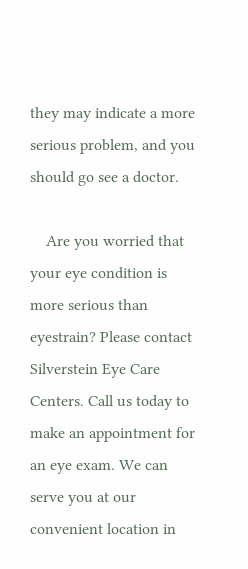they may indicate a more serious problem, and you should go see a doctor.

    Are you worried that your eye condition is more serious than eyestrain? Please contact Silverstein Eye Care Centers. Call us today to make an appointment for an eye exam. We can serve you at our convenient location in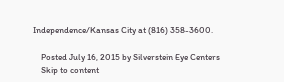Independence/Kansas City at (816) 358-3600.

    Posted July 16, 2015 by Silverstein Eye Centers
    Skip to content